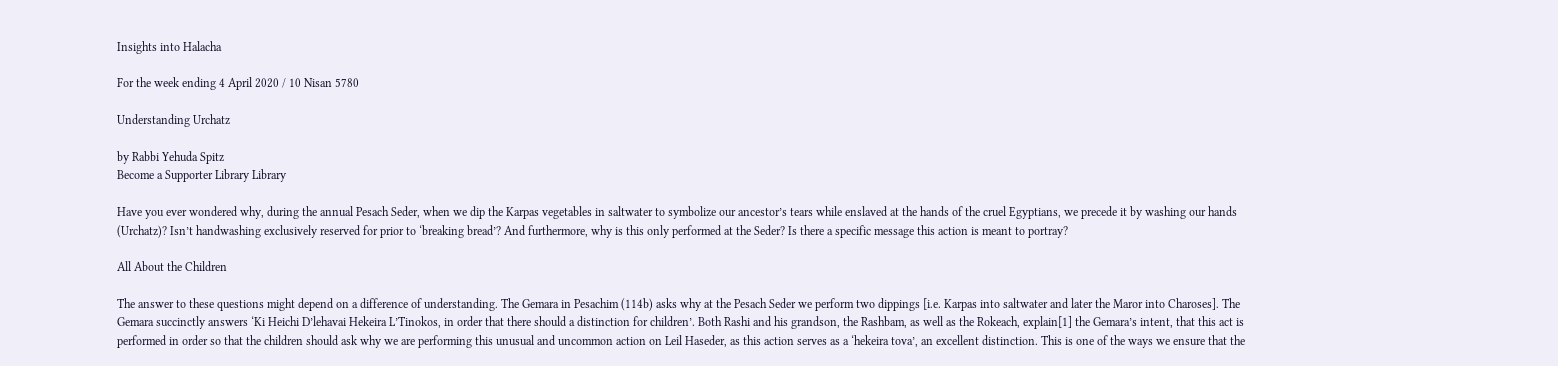Insights into Halacha

For the week ending 4 April 2020 / 10 Nisan 5780

Understanding Urchatz

by Rabbi Yehuda Spitz
Become a Supporter Library Library

Have you ever wondered why, during the annual Pesach Seder, when we dip the Karpas vegetables in saltwater to symbolize our ancestor’s tears while enslaved at the hands of the cruel Egyptians, we precede it by washing our hands (Urchatz)? Isn’t handwashing exclusively reserved for prior to ‘breaking bread’? And furthermore, why is this only performed at the Seder? Is there a specific message this action is meant to portray?

All About the Children

The answer to these questions might depend on a difference of understanding. The Gemara in Pesachim (114b) asks why at the Pesach Seder we perform two dippings [i.e. Karpas into saltwater and later the Maror into Charoses]. The Gemara succinctly answers ‘Ki Heichi D’lehavai Hekeira L’Tinokos, in order that there should a distinction for children’. Both Rashi and his grandson, the Rashbam, as well as the Rokeach, explain[1] the Gemara’s intent, that this act is performed in order so that the children should ask why we are performing this unusual and uncommon action on Leil Haseder, as this action serves as a ‘hekeira tova’, an excellent distinction. This is one of the ways we ensure that the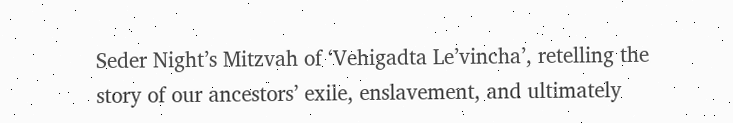Seder Night’s Mitzvah of ‘Vehigadta Le’vincha’, retelling the story of our ancestors’ exile, enslavement, and ultimately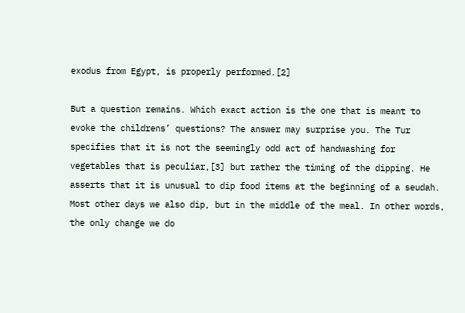exodus from Egypt, is properly performed.[2]

But a question remains. Which exact action is the one that is meant to evoke the childrens’ questions? The answer may surprise you. The Tur specifies that it is not the seemingly odd act of handwashing for vegetables that is peculiar,[3] but rather the timing of the dipping. He asserts that it is unusual to dip food items at the beginning of a seudah. Most other days we also dip, but in the middle of the meal. In other words, the only change we do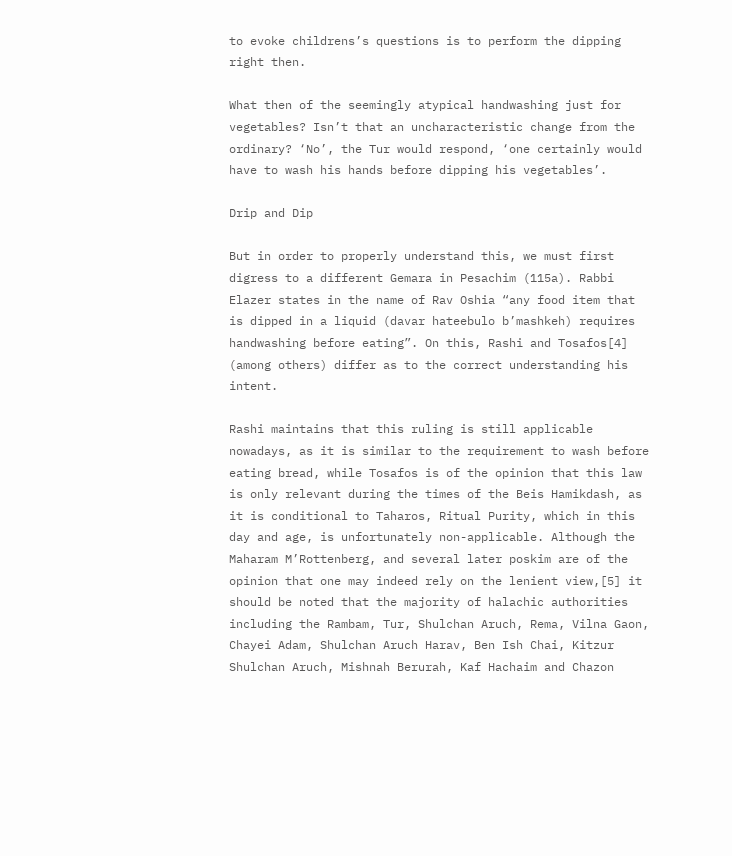to evoke childrens’s questions is to perform the dipping right then.

What then of the seemingly atypical handwashing just for vegetables? Isn’t that an uncharacteristic change from the ordinary? ‘No’, the Tur would respond, ‘one certainly would have to wash his hands before dipping his vegetables’.

Drip and Dip

But in order to properly understand this, we must first digress to a different Gemara in Pesachim (115a). Rabbi Elazer states in the name of Rav Oshia “any food item that is dipped in a liquid (davar hateebulo b’mashkeh) requires handwashing before eating”. On this, Rashi and Tosafos[4] (among others) differ as to the correct understanding his intent.

Rashi maintains that this ruling is still applicable nowadays, as it is similar to the requirement to wash before eating bread, while Tosafos is of the opinion that this law is only relevant during the times of the Beis Hamikdash, as it is conditional to Taharos, Ritual Purity, which in this day and age, is unfortunately non-applicable. Although the Maharam M’Rottenberg, and several later poskim are of the opinion that one may indeed rely on the lenient view,[5] it should be noted that the majority of halachic authorities including the Rambam, Tur, Shulchan Aruch, Rema, Vilna Gaon, Chayei Adam, Shulchan Aruch Harav, Ben Ish Chai, Kitzur Shulchan Aruch, Mishnah Berurah, Kaf Hachaim and Chazon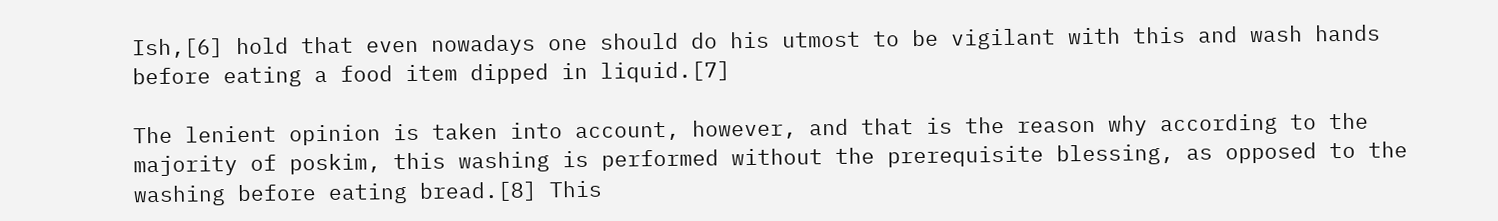Ish,[6] hold that even nowadays one should do his utmost to be vigilant with this and wash hands before eating a food item dipped in liquid.[7]

The lenient opinion is taken into account, however, and that is the reason why according to the majority of poskim, this washing is performed without the prerequisite blessing, as opposed to the washing before eating bread.[8] This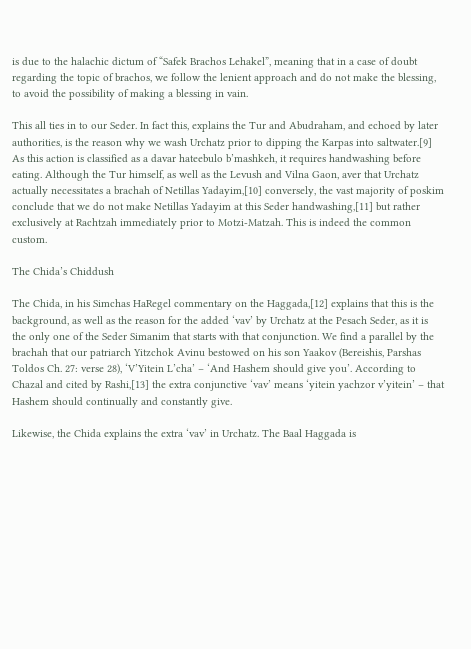is due to the halachic dictum of “Safek Brachos Lehakel”, meaning that in a case of doubt regarding the topic of brachos, we follow the lenient approach and do not make the blessing, to avoid the possibility of making a blessing in vain.

This all ties in to our Seder. In fact this, explains the Tur and Abudraham, and echoed by later authorities, is the reason why we wash Urchatz prior to dipping the Karpas into saltwater.[9] As this action is classified as a davar hateebulo b’mashkeh, it requires handwashing before eating. Although the Tur himself, as well as the Levush and Vilna Gaon, aver that Urchatz actually necessitates a brachah of Netillas Yadayim,[10] conversely, the vast majority of poskim conclude that we do not make Netillas Yadayim at this Seder handwashing,[11] but rather exclusively at Rachtzah immediately prior to Motzi-Matzah. This is indeed the common custom.

The Chida’s Chiddush

The Chida, in his Simchas HaRegel commentary on the Haggada,[12] explains that this is the background, as well as the reason for the added ‘vav’ by Urchatz at the Pesach Seder, as it is the only one of the Seder Simanim that starts with that conjunction. We find a parallel by the brachah that our patriarch Yitzchok Avinu bestowed on his son Yaakov (Bereishis, Parshas Toldos Ch. 27: verse 28), ‘V’Yitein L’cha’ – ‘And Hashem should give you’. According to Chazal and cited by Rashi,[13] the extra conjunctive ‘vav’ means ‘yitein yachzor v’yitein’ – that Hashem should continually and constantly give.

Likewise, the Chida explains the extra ‘vav’ in Urchatz. The Baal Haggada is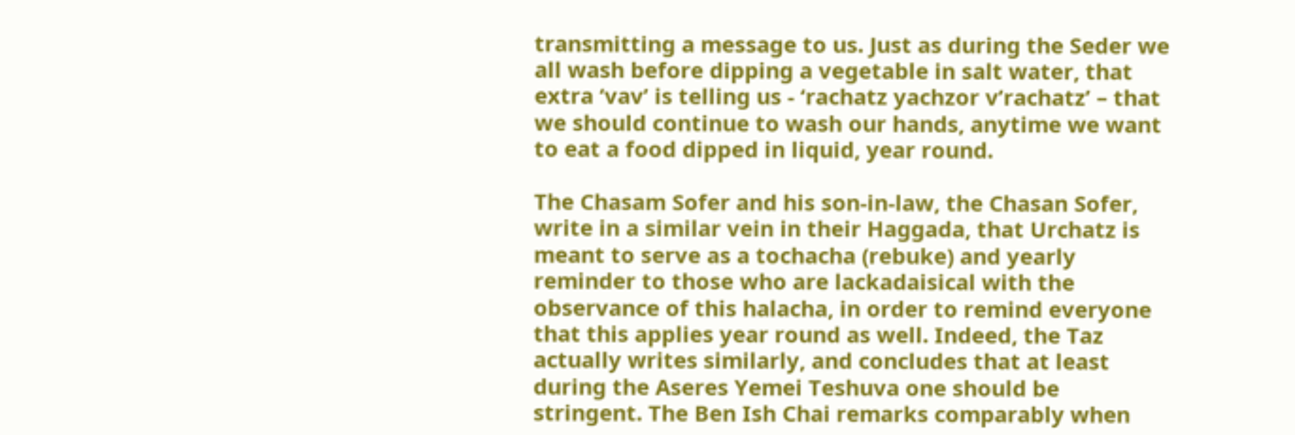transmitting a message to us. Just as during the Seder we all wash before dipping a vegetable in salt water, that extra ‘vav’ is telling us - ‘rachatz yachzor v’rachatz’ – that we should continue to wash our hands, anytime we want to eat a food dipped in liquid, year round.

The Chasam Sofer and his son-in-law, the Chasan Sofer, write in a similar vein in their Haggada, that Urchatz is meant to serve as a tochacha (rebuke) and yearly reminder to those who are lackadaisical with the observance of this halacha, in order to remind everyone that this applies year round as well. Indeed, the Taz actually writes similarly, and concludes that at least during the Aseres Yemei Teshuva one should be stringent. The Ben Ish Chai remarks comparably when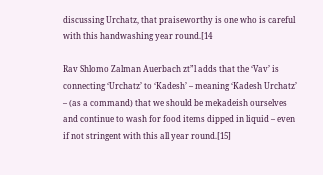discussing Urchatz, that praiseworthy is one who is careful with this handwashing year round.[14

Rav Shlomo Zalman Auerbach zt”l adds that the ‘Vav’ is connecting ‘Urchatz’ to ‘Kadesh’ – meaning ‘Kadesh Urchatz’ – (as a command) that we should be mekadeish ourselves and continue to wash for food items dipped in liquid – even if not stringent with this all year round.[15]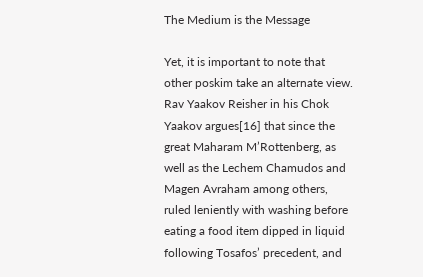The Medium is the Message

Yet, it is important to note that other poskim take an alternate view. Rav Yaakov Reisher in his Chok Yaakov argues[16] that since the great Maharam M’Rottenberg, as well as the Lechem Chamudos and Magen Avraham among others, ruled leniently with washing before eating a food item dipped in liquid following Tosafos’ precedent, and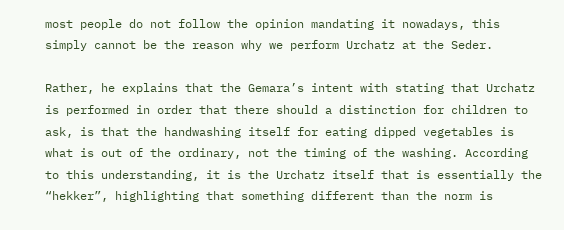most people do not follow the opinion mandating it nowadays, this simply cannot be the reason why we perform Urchatz at the Seder.

Rather, he explains that the Gemara’s intent with stating that Urchatz is performed in order that there should a distinction for children to ask, is that the handwashing itself for eating dipped vegetables is what is out of the ordinary, not the timing of the washing. According to this understanding, it is the Urchatz itself that is essentially the “hekker”, highlighting that something different than the norm is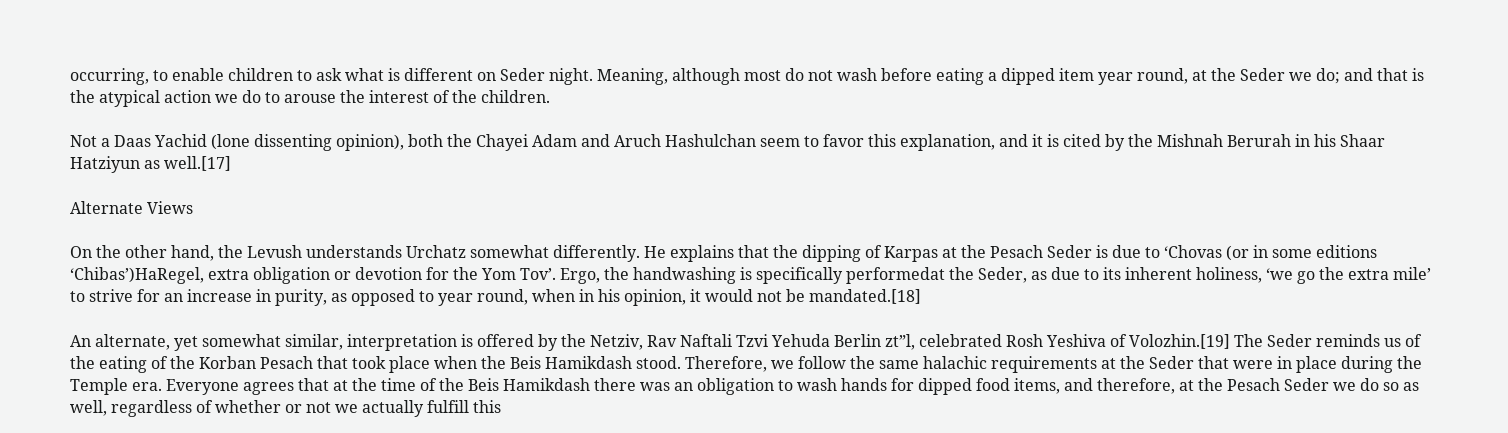occurring, to enable children to ask what is different on Seder night. Meaning, although most do not wash before eating a dipped item year round, at the Seder we do; and that is the atypical action we do to arouse the interest of the children.

Not a Daas Yachid (lone dissenting opinion), both the Chayei Adam and Aruch Hashulchan seem to favor this explanation, and it is cited by the Mishnah Berurah in his Shaar Hatziyun as well.[17]

Alternate Views

On the other hand, the Levush understands Urchatz somewhat differently. He explains that the dipping of Karpas at the Pesach Seder is due to ‘Chovas (or in some editions ‘Chibas’)HaRegel, extra obligation or devotion for the Yom Tov’. Ergo, the handwashing is specifically performedat the Seder, as due to its inherent holiness, ‘we go the extra mile’ to strive for an increase in purity, as opposed to year round, when in his opinion, it would not be mandated.[18]

An alternate, yet somewhat similar, interpretation is offered by the Netziv, Rav Naftali Tzvi Yehuda Berlin zt”l, celebrated Rosh Yeshiva of Volozhin.[19] The Seder reminds us of the eating of the Korban Pesach that took place when the Beis Hamikdash stood. Therefore, we follow the same halachic requirements at the Seder that were in place during the Temple era. Everyone agrees that at the time of the Beis Hamikdash there was an obligation to wash hands for dipped food items, and therefore, at the Pesach Seder we do so as well, regardless of whether or not we actually fulfill this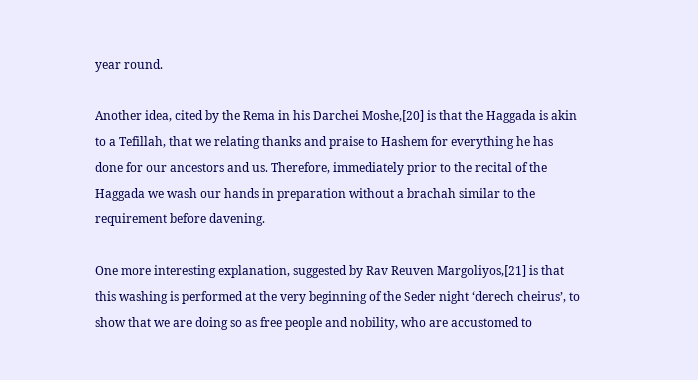year round.

Another idea, cited by the Rema in his Darchei Moshe,[20] is that the Haggada is akin to a Tefillah, that we relating thanks and praise to Hashem for everything he has done for our ancestors and us. Therefore, immediately prior to the recital of the Haggada we wash our hands in preparation without a brachah similar to the requirement before davening.

One more interesting explanation, suggested by Rav Reuven Margoliyos,[21] is that this washing is performed at the very beginning of the Seder night ‘derech cheirus’, to show that we are doing so as free people and nobility, who are accustomed to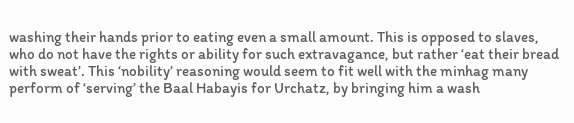washing their hands prior to eating even a small amount. This is opposed to slaves, who do not have the rights or ability for such extravagance, but rather ‘eat their bread with sweat’. This ‘nobility’ reasoning would seem to fit well with the minhag many perform of ‘serving’ the Baal Habayis for Urchatz, by bringing him a wash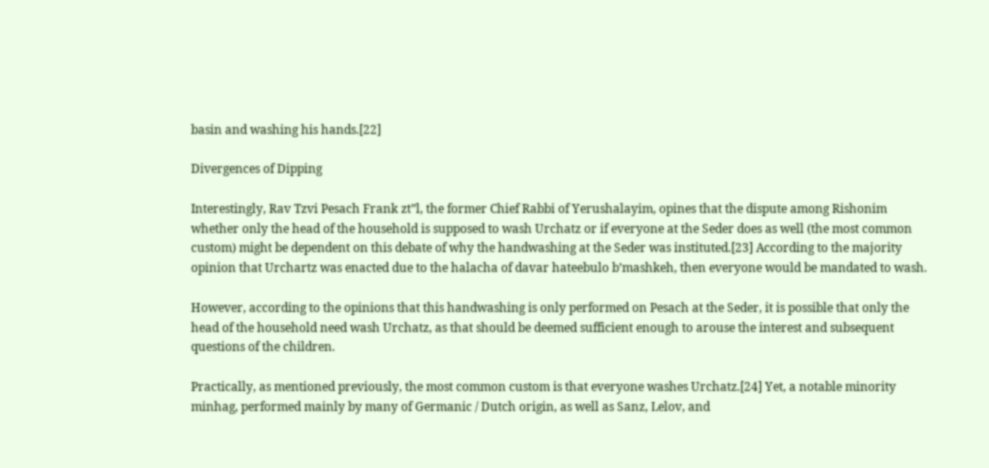basin and washing his hands.[22]

Divergences of Dipping

Interestingly, Rav Tzvi Pesach Frank zt”l, the former Chief Rabbi of Yerushalayim, opines that the dispute among Rishonim whether only the head of the household is supposed to wash Urchatz or if everyone at the Seder does as well (the most common custom) might be dependent on this debate of why the handwashing at the Seder was instituted.[23] According to the majority opinion that Urchartz was enacted due to the halacha of davar hateebulo b’mashkeh, then everyone would be mandated to wash.

However, according to the opinions that this handwashing is only performed on Pesach at the Seder, it is possible that only the head of the household need wash Urchatz, as that should be deemed sufficient enough to arouse the interest and subsequent questions of the children.

Practically, as mentioned previously, the most common custom is that everyone washes Urchatz.[24] Yet, a notable minority minhag, performed mainly by many of Germanic / Dutch origin, as well as Sanz, Lelov, and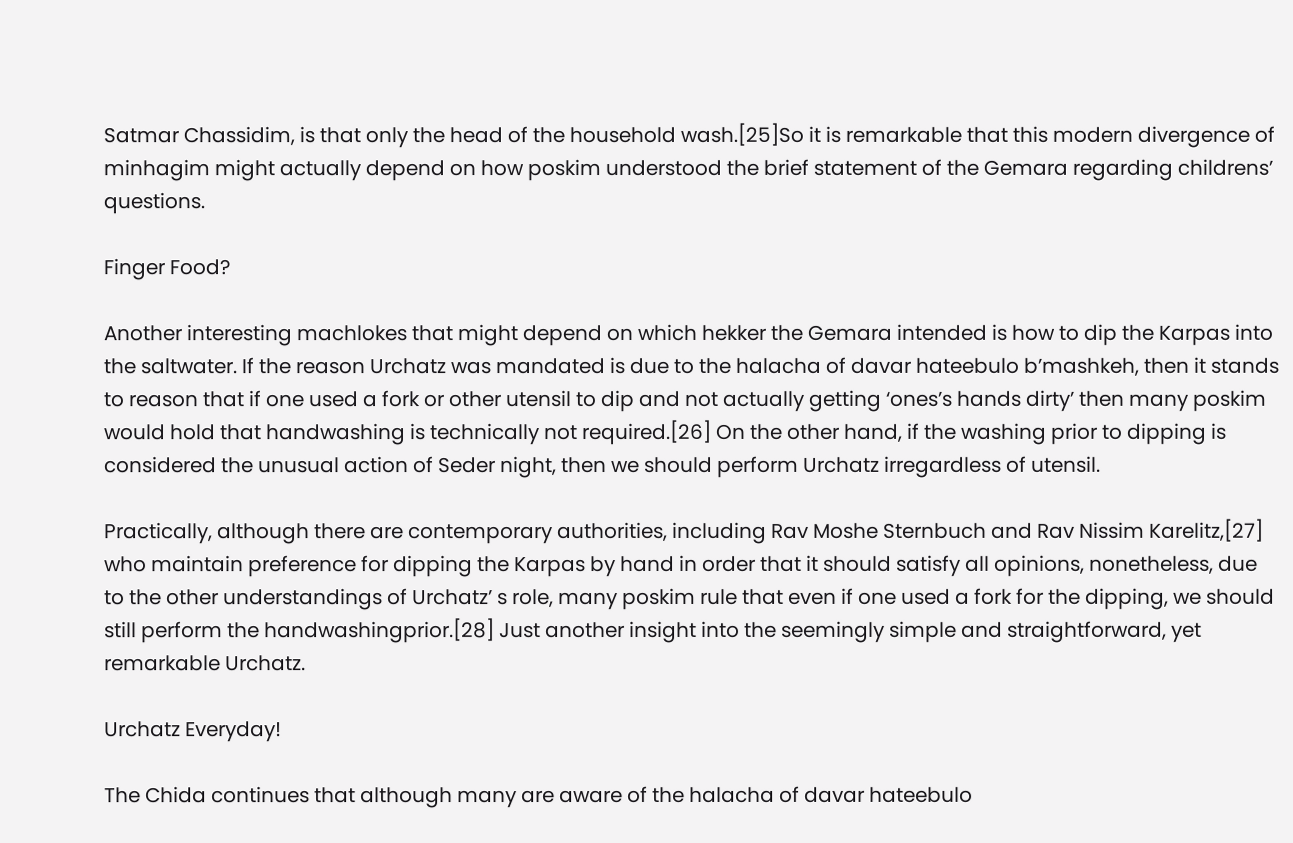Satmar Chassidim, is that only the head of the household wash.[25]So it is remarkable that this modern divergence of minhagim might actually depend on how poskim understood the brief statement of the Gemara regarding childrens’ questions.

Finger Food?

Another interesting machlokes that might depend on which hekker the Gemara intended is how to dip the Karpas into the saltwater. If the reason Urchatz was mandated is due to the halacha of davar hateebulo b’mashkeh, then it stands to reason that if one used a fork or other utensil to dip and not actually getting ‘ones’s hands dirty’ then many poskim would hold that handwashing is technically not required.[26] On the other hand, if the washing prior to dipping is considered the unusual action of Seder night, then we should perform Urchatz irregardless of utensil.

Practically, although there are contemporary authorities, including Rav Moshe Sternbuch and Rav Nissim Karelitz,[27] who maintain preference for dipping the Karpas by hand in order that it should satisfy all opinions, nonetheless, due to the other understandings of Urchatz’ s role, many poskim rule that even if one used a fork for the dipping, we should still perform the handwashingprior.[28] Just another insight into the seemingly simple and straightforward, yet remarkable Urchatz.

Urchatz Everyday!

The Chida continues that although many are aware of the halacha of davar hateebulo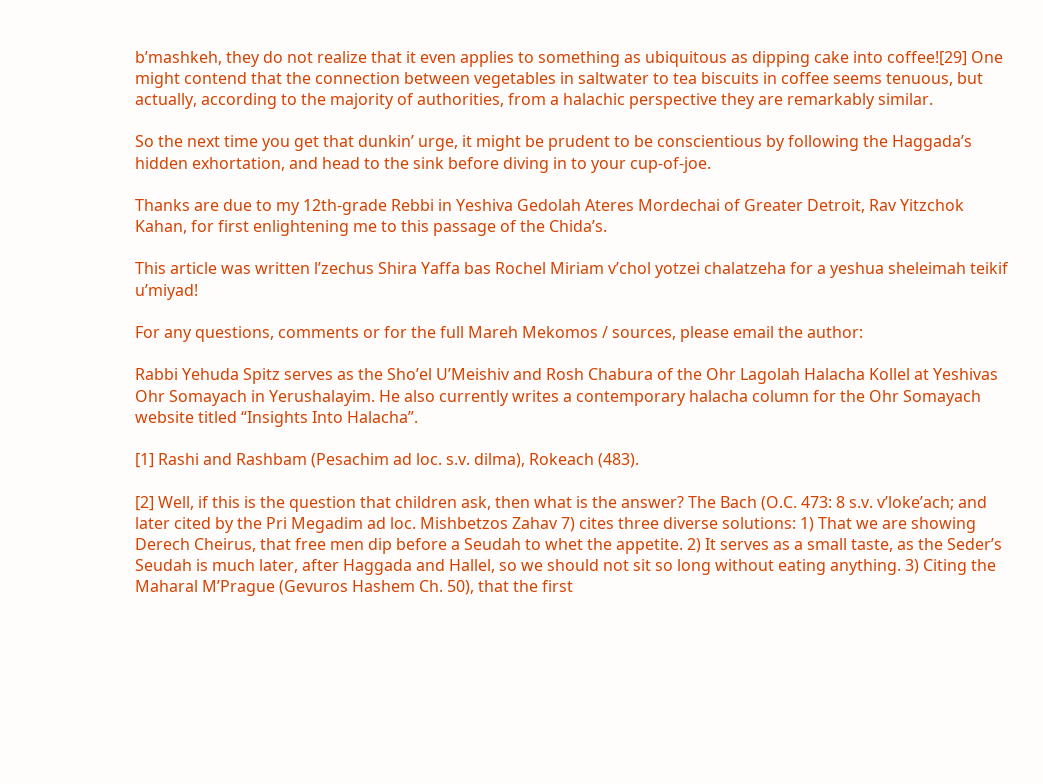b’mashkeh, they do not realize that it even applies to something as ubiquitous as dipping cake into coffee![29] One might contend that the connection between vegetables in saltwater to tea biscuits in coffee seems tenuous, but actually, according to the majority of authorities, from a halachic perspective they are remarkably similar.

So the next time you get that dunkin’ urge, it might be prudent to be conscientious by following the Haggada’s hidden exhortation, and head to the sink before diving in to your cup-of-joe.

Thanks are due to my 12th-grade Rebbi in Yeshiva Gedolah Ateres Mordechai of Greater Detroit, Rav Yitzchok Kahan, for first enlightening me to this passage of the Chida’s.

This article was written l’zechus Shira Yaffa bas Rochel Miriam v’chol yotzei chalatzeha for a yeshua sheleimah teikif u’miyad!

For any questions, comments or for the full Mareh Mekomos / sources, please email the author:

Rabbi Yehuda Spitz serves as the Sho’el U’Meishiv and Rosh Chabura of the Ohr Lagolah Halacha Kollel at Yeshivas Ohr Somayach in Yerushalayim. He also currently writes a contemporary halacha column for the Ohr Somayach website titled “Insights Into Halacha”.

[1] Rashi and Rashbam (Pesachim ad loc. s.v. dilma), Rokeach (483).

[2] Well, if this is the question that children ask, then what is the answer? The Bach (O.C. 473: 8 s.v. v’loke’ach; and later cited by the Pri Megadim ad loc. Mishbetzos Zahav 7) cites three diverse solutions: 1) That we are showing Derech Cheirus, that free men dip before a Seudah to whet the appetite. 2) It serves as a small taste, as the Seder’s Seudah is much later, after Haggada and Hallel, so we should not sit so long without eating anything. 3) Citing the Maharal M’Prague (Gevuros Hashem Ch. 50), that the first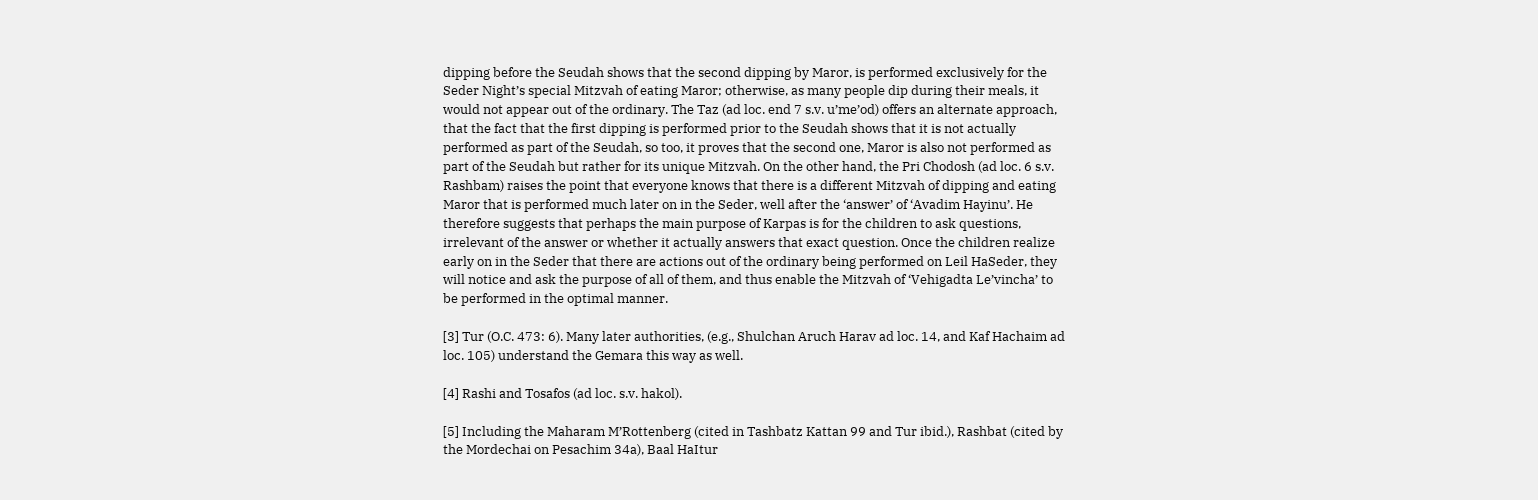dipping before the Seudah shows that the second dipping by Maror, is performed exclusively for the Seder Night’s special Mitzvah of eating Maror; otherwise, as many people dip during their meals, it would not appear out of the ordinary. The Taz (ad loc. end 7 s.v. u’me’od) offers an alternate approach, that the fact that the first dipping is performed prior to the Seudah shows that it is not actually performed as part of the Seudah, so too, it proves that the second one, Maror is also not performed as part of the Seudah but rather for its unique Mitzvah. On the other hand, the Pri Chodosh (ad loc. 6 s.v. Rashbam) raises the point that everyone knows that there is a different Mitzvah of dipping and eating Maror that is performed much later on in the Seder, well after the ‘answer’ of ‘Avadim Hayinu’. He therefore suggests that perhaps the main purpose of Karpas is for the children to ask questions, irrelevant of the answer or whether it actually answers that exact question. Once the children realize early on in the Seder that there are actions out of the ordinary being performed on Leil HaSeder, they will notice and ask the purpose of all of them, and thus enable the Mitzvah of ‘Vehigadta Le’vincha’ to be performed in the optimal manner.

[3] Tur (O.C. 473: 6). Many later authorities, (e.g., Shulchan Aruch Harav ad loc. 14, and Kaf Hachaim ad loc. 105) understand the Gemara this way as well.

[4] Rashi and Tosafos (ad loc. s.v. hakol).

[5] Including the Maharam M’Rottenberg (cited in Tashbatz Kattan 99 and Tur ibid.), Rashbat (cited by the Mordechai on Pesachim 34a), Baal HaItur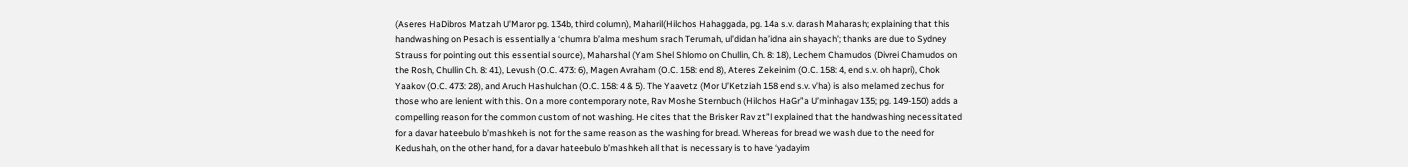(Aseres HaDibros Matzah U’Maror pg. 134b, third column), Maharil(Hilchos Hahaggada, pg. 14a s.v. darash Maharash; explaining that this handwashing on Pesach is essentially a ‘chumra b’alma meshum srach Terumah, ul’didan ha’idna ain shayach’; thanks are due to Sydney Strauss for pointing out this essential source), Maharshal (Yam Shel Shlomo on Chullin, Ch. 8: 18), Lechem Chamudos (Divrei Chamudos on the Rosh, Chullin Ch. 8: 41), Levush (O.C. 473: 6), Magen Avraham (O.C. 158: end 8), Ateres Zekeinim (O.C. 158: 4, end s.v. oh hapri), Chok Yaakov (O.C. 473: 28), and Aruch Hashulchan (O.C. 158: 4 & 5). The Yaavetz (Mor U’Ketziah 158 end s.v. v’ha) is also melamed zechus for those who are lenient with this. On a more contemporary note, Rav Moshe Sternbuch (Hilchos HaGr”a U’minhagav 135; pg. 149-150) adds a compelling reason for the common custom of not washing. He cites that the Brisker Rav zt”l explained that the handwashing necessitated for a davar hateebulo b’mashkeh is not for the same reason as the washing for bread. Whereas for bread we wash due to the need for Kedushah, on the other hand, for a davar hateebulo b’mashkeh all that is necessary is to have ‘yadayim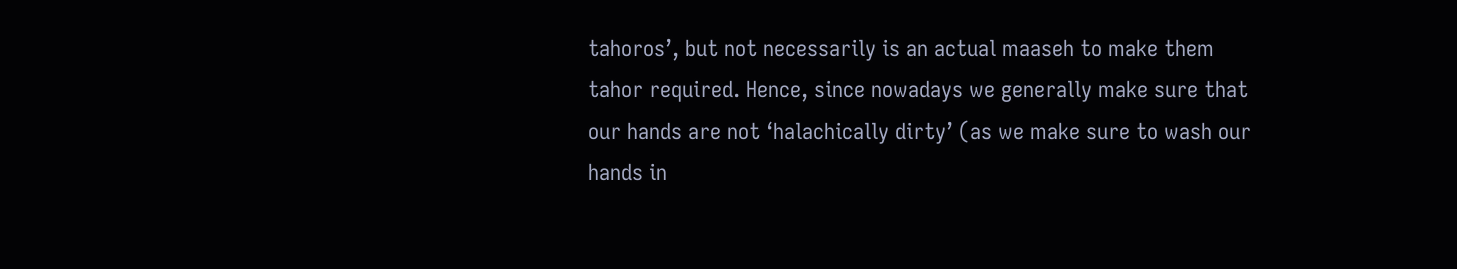tahoros’, but not necessarily is an actual maaseh to make them tahor required. Hence, since nowadays we generally make sure that our hands are not ‘halachically dirty’ (as we make sure to wash our hands in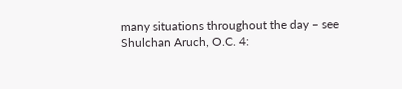many situations throughout the day – see Shulchan Aruch, O.C. 4: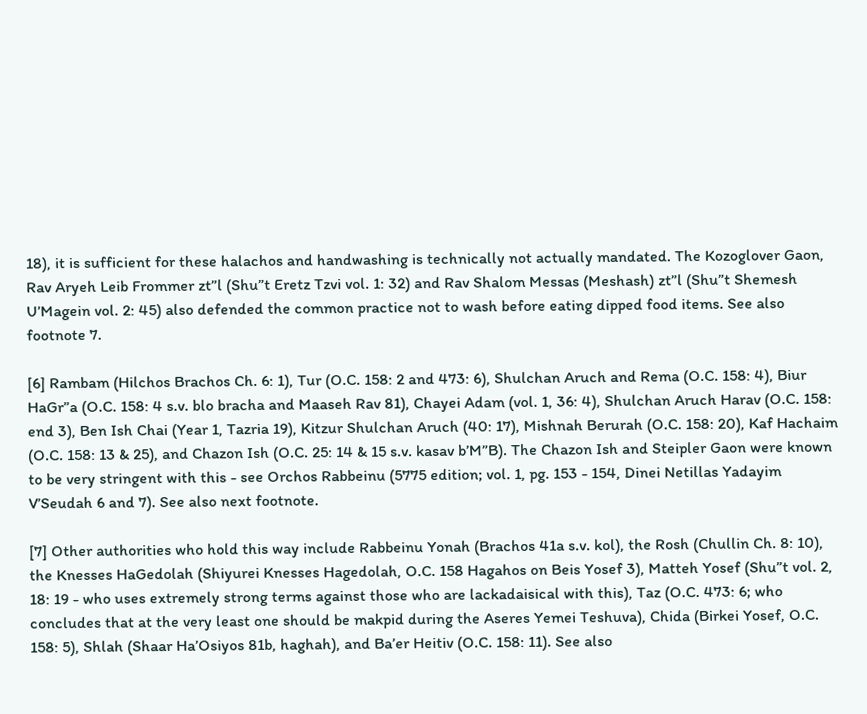18), it is sufficient for these halachos and handwashing is technically not actually mandated. The Kozoglover Gaon, Rav Aryeh Leib Frommer zt”l (Shu”t Eretz Tzvi vol. 1: 32) and Rav Shalom Messas (Meshash) zt”l (Shu”t Shemesh U’Magein vol. 2: 45) also defended the common practice not to wash before eating dipped food items. See also footnote 7.

[6] Rambam (Hilchos Brachos Ch. 6: 1), Tur (O.C. 158: 2 and 473: 6), Shulchan Aruch and Rema (O.C. 158: 4), Biur HaGr”a (O.C. 158: 4 s.v. blo bracha and Maaseh Rav 81), Chayei Adam (vol. 1, 36: 4), Shulchan Aruch Harav (O.C. 158: end 3), Ben Ish Chai (Year 1, Tazria 19), Kitzur Shulchan Aruch (40: 17), Mishnah Berurah (O.C. 158: 20), Kaf Hachaim (O.C. 158: 13 & 25), and Chazon Ish (O.C. 25: 14 & 15 s.v. kasav b’M”B). The Chazon Ish and Steipler Gaon were known to be very stringent with this - see Orchos Rabbeinu (5775 edition; vol. 1, pg. 153 - 154, Dinei Netillas Yadayim V’Seudah 6 and 7). See also next footnote.

[7] Other authorities who hold this way include Rabbeinu Yonah (Brachos 41a s.v. kol), the Rosh (Chullin Ch. 8: 10), the Knesses HaGedolah (Shiyurei Knesses Hagedolah, O.C. 158 Hagahos on Beis Yosef 3), Matteh Yosef (Shu”t vol. 2, 18: 19 - who uses extremely strong terms against those who are lackadaisical with this), Taz (O.C. 473: 6; who concludes that at the very least one should be makpid during the Aseres Yemei Teshuva), Chida (Birkei Yosef, O.C. 158: 5), Shlah (Shaar Ha’Osiyos 81b, haghah), and Ba’er Heitiv (O.C. 158: 11). See also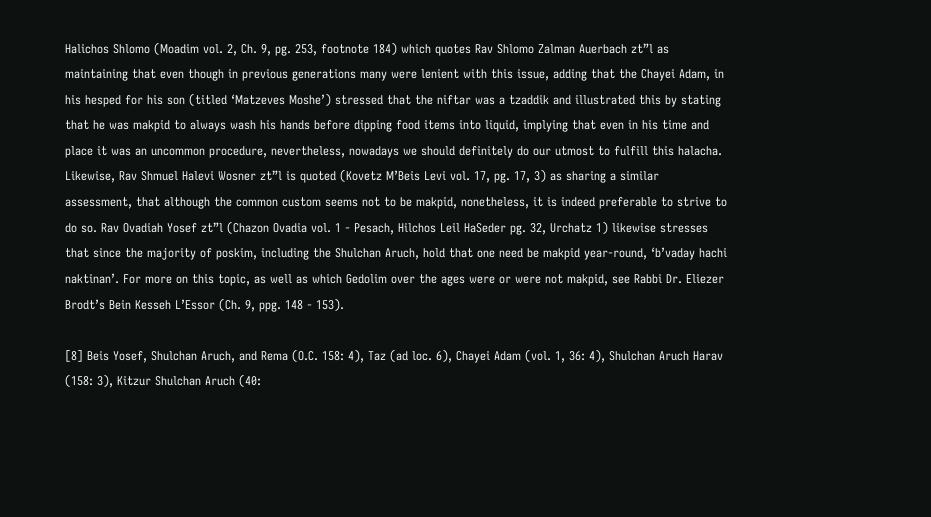Halichos Shlomo (Moadim vol. 2, Ch. 9, pg. 253, footnote 184) which quotes Rav Shlomo Zalman Auerbach zt”l as maintaining that even though in previous generations many were lenient with this issue, adding that the Chayei Adam, in his hesped for his son (titled ‘Matzeves Moshe’) stressed that the niftar was a tzaddik and illustrated this by stating that he was makpid to always wash his hands before dipping food items into liquid, implying that even in his time and place it was an uncommon procedure, nevertheless, nowadays we should definitely do our utmost to fulfill this halacha. Likewise, Rav Shmuel Halevi Wosner zt”l is quoted (Kovetz M’Beis Levi vol. 17, pg. 17, 3) as sharing a similar assessment, that although the common custom seems not to be makpid, nonetheless, it is indeed preferable to strive to do so. Rav Ovadiah Yosef zt”l (Chazon Ovadia vol. 1 - Pesach, Hilchos Leil HaSeder pg. 32, Urchatz 1) likewise stresses that since the majority of poskim, including the Shulchan Aruch, hold that one need be makpid year-round, ‘b’vaday hachi naktinan’. For more on this topic, as well as which Gedolim over the ages were or were not makpid, see Rabbi Dr. Eliezer Brodt’s Bein Kesseh L’Essor (Ch. 9, ppg. 148 - 153).

[8] Beis Yosef, Shulchan Aruch, and Rema (O.C. 158: 4), Taz (ad loc. 6), Chayei Adam (vol. 1, 36: 4), Shulchan Aruch Harav (158: 3), Kitzur Shulchan Aruch (40: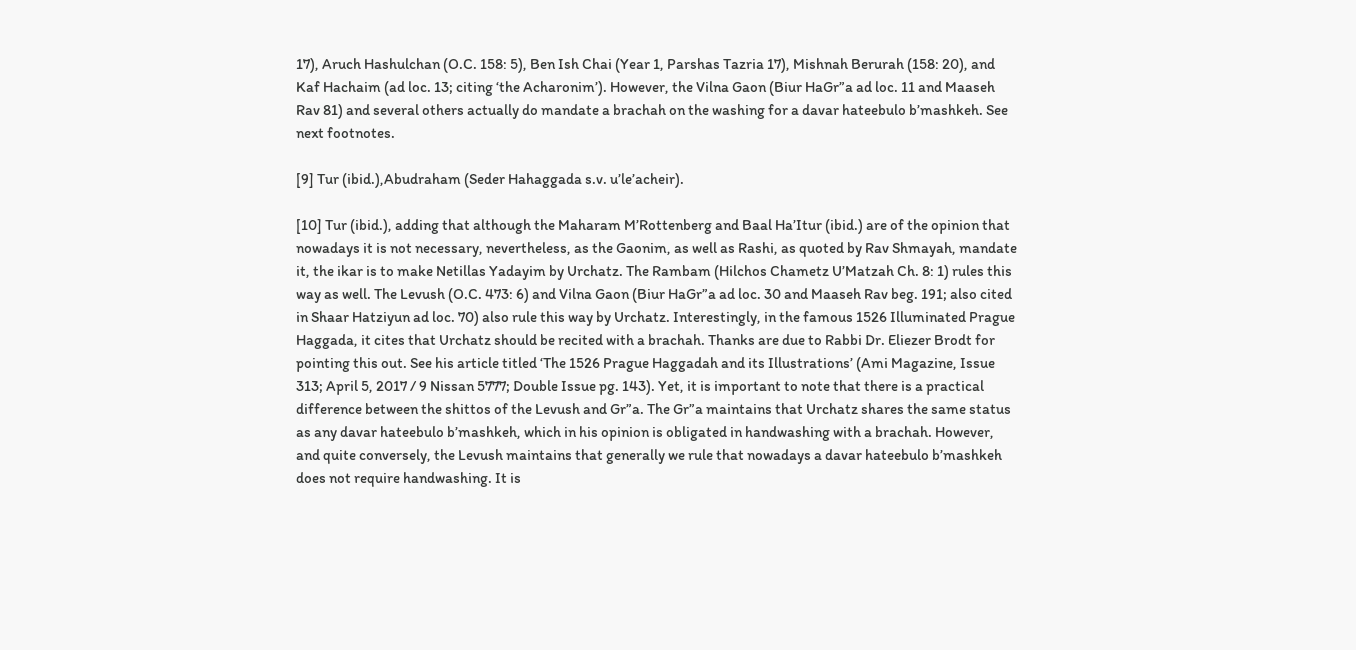17), Aruch Hashulchan (O.C. 158: 5), Ben Ish Chai (Year 1, Parshas Tazria 17), Mishnah Berurah (158: 20), and Kaf Hachaim (ad loc. 13; citing ‘the Acharonim’). However, the Vilna Gaon (Biur HaGr”a ad loc. 11 and Maaseh Rav 81) and several others actually do mandate a brachah on the washing for a davar hateebulo b’mashkeh. See next footnotes.

[9] Tur (ibid.),Abudraham (Seder Hahaggada s.v. u’le’acheir).

[10] Tur (ibid.), adding that although the Maharam M’Rottenberg and Baal Ha’Itur (ibid.) are of the opinion that nowadays it is not necessary, nevertheless, as the Gaonim, as well as Rashi, as quoted by Rav Shmayah, mandate it, the ikar is to make Netillas Yadayim by Urchatz. The Rambam (Hilchos Chametz U’Matzah Ch. 8: 1) rules this way as well. The Levush (O.C. 473: 6) and Vilna Gaon (Biur HaGr”a ad loc. 30 and Maaseh Rav beg. 191; also cited in Shaar Hatziyun ad loc. 70) also rule this way by Urchatz. Interestingly, in the famous 1526 Illuminated Prague Haggada, it cites that Urchatz should be recited with a brachah. Thanks are due to Rabbi Dr. Eliezer Brodt for pointing this out. See his article titled ‘The 1526 Prague Haggadah and its Illustrations’ (Ami Magazine, Issue 313; April 5, 2017 / 9 Nissan 5777; Double Issue pg. 143). Yet, it is important to note that there is a practical difference between the shittos of the Levush and Gr”a. The Gr”a maintains that Urchatz shares the same status as any davar hateebulo b’mashkeh, which in his opinion is obligated in handwashing with a brachah. However, and quite conversely, the Levush maintains that generally we rule that nowadays a davar hateebulo b’mashkeh does not require handwashing. It is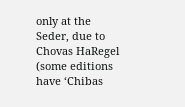only at the Seder, due to Chovas HaRegel (some editions have ‘Chibas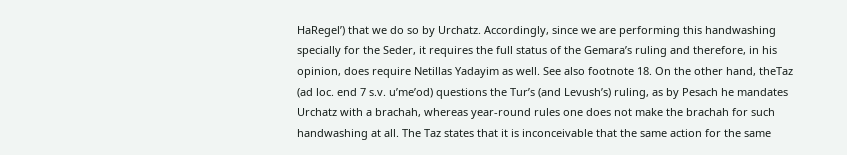HaRegel’) that we do so by Urchatz. Accordingly, since we are performing this handwashing specially for the Seder, it requires the full status of the Gemara’s ruling and therefore, in his opinion, does require Netillas Yadayim as well. See also footnote 18. On the other hand, theTaz (ad loc. end 7 s.v. u’me’od) questions the Tur’s (and Levush’s) ruling, as by Pesach he mandates Urchatz with a brachah, whereas year-round rules one does not make the brachah for such handwashing at all. The Taz states that it is inconceivable that the same action for the same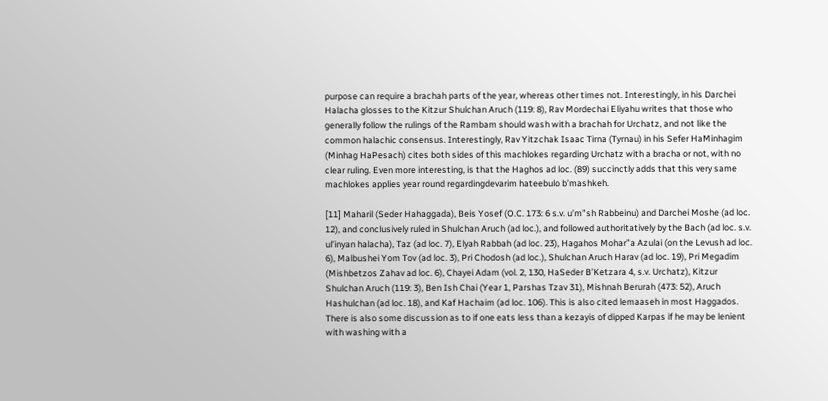purpose can require a brachah parts of the year, whereas other times not. Interestingly, in his Darchei Halacha glosses to the Kitzur Shulchan Aruch (119: 8), Rav Mordechai Eliyahu writes that those who generally follow the rulings of the Rambam should wash with a brachah for Urchatz, and not like the common halachic consensus. Interestingly, Rav Yitzchak Isaac Tirna (Tyrnau) in his Sefer HaMinhagim (Minhag HaPesach) cites both sides of this machlokes regarding Urchatz with a bracha or not, with no clear ruling. Even more interesting, is that the Haghos ad loc. (89) succinctly adds that this very same machlokes applies year round regardingdevarim hateebulo b’mashkeh.

[11] Maharil (Seder Hahaggada), Beis Yosef (O.C. 173: 6 s.v. u’m”sh Rabbeinu) and Darchei Moshe (ad loc. 12), and conclusively ruled in Shulchan Aruch (ad loc.), and followed authoritatively by the Bach (ad loc. s.v. ul’inyan halacha), Taz (ad loc. 7), Elyah Rabbah (ad loc. 23), Hagahos Mohar”a Azulai (on the Levush ad loc. 6), Malbushei Yom Tov (ad loc. 3), Pri Chodosh (ad loc.), Shulchan Aruch Harav (ad loc. 19), Pri Megadim (Mishbetzos Zahav ad loc. 6), Chayei Adam (vol. 2, 130, HaSeder B’Ketzara 4, s.v. Urchatz), Kitzur Shulchan Aruch (119: 3), Ben Ish Chai (Year 1, Parshas Tzav 31), Mishnah Berurah (473: 52), Aruch Hashulchan (ad loc. 18), and Kaf Hachaim (ad loc. 106). This is also cited lemaaseh in most Haggados. There is also some discussion as to if one eats less than a kezayis of dipped Karpas if he may be lenient with washing with a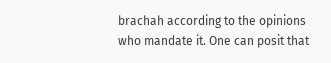brachah according to the opinions who mandate it. One can posit that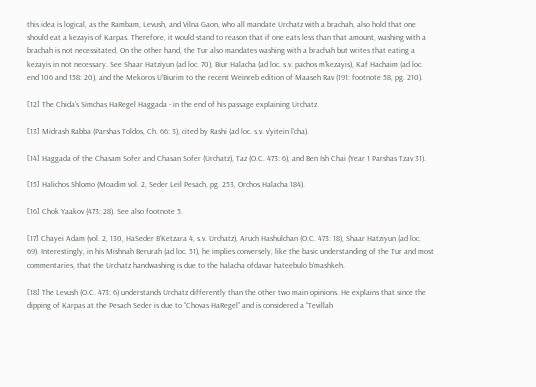this idea is logical, as the Rambam, Levush, and Vilna Gaon, who all mandate Urchatz with a brachah, also hold that one should eat a kezayis of Karpas. Therefore, it would stand to reason that if one eats less than that amount, washing with a brachah is not necessitated. On the other hand, the Tur also mandates washing with a brachah but writes that eating a kezayis in not necessary. See Shaar Hatziyun (ad loc. 70), Biur Halacha (ad loc. s.v. pachos m’kezayis), Kaf Hachaim (ad loc. end 106 and 158: 20), and the Mekoros U’Biurim to the recent Weinreb edition of Maaseh Rav (191: footnote 58, pg. 210).

[12] The Chida’s Simchas HaRegel Haggada - in the end of his passage explaining Urchatz.

[13] Midrash Rabba (Parshas Toldos, Ch. 66: 3), cited by Rashi (ad loc. s.v. v’yitein l’cha).

[14] Haggada of the Chasam Sofer and Chasan Sofer (Urchatz), Taz (O.C. 473: 6), and Ben Ish Chai (Year 1 Parshas Tzav 31).

[15] Halichos Shlomo (Moadim vol. 2, Seder Leil Pesach, pg. 253, Orchos Halacha 184).

[16] Chok Yaakov (473: 28). See also footnote 5.

[17] Chayei Adam (vol. 2, 130, HaSeder B’Ketzara 4, s.v. Urchatz), Aruch Hashulchan (O.C. 473: 18), Shaar Hatziyun (ad loc. 69). Interestingly, in his Mishnah Berurah (ad loc. 51), he implies conversely, like the basic understanding of the Tur and most commentaries, that the Urchatz handwashing is due to the halacha ofdavar hateebulo b’mashkeh.

[18] The Levush (O.C. 473: 6) understands Urchatz differently than the other two main opinions. He explains that since the dipping of Karpas at the Pesach Seder is due to “Chovas HaRegel” and is considered a “Tevillah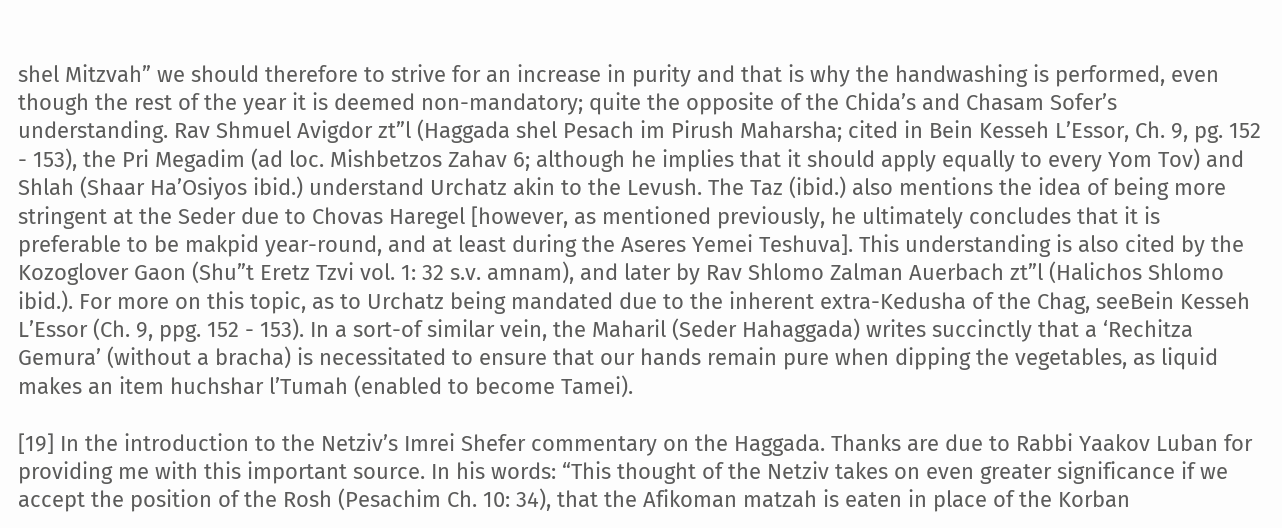shel Mitzvah” we should therefore to strive for an increase in purity and that is why the handwashing is performed, even though the rest of the year it is deemed non-mandatory; quite the opposite of the Chida’s and Chasam Sofer’s understanding. Rav Shmuel Avigdor zt”l (Haggada shel Pesach im Pirush Maharsha; cited in Bein Kesseh L’Essor, Ch. 9, pg. 152 - 153), the Pri Megadim (ad loc. Mishbetzos Zahav 6; although he implies that it should apply equally to every Yom Tov) and Shlah (Shaar Ha’Osiyos ibid.) understand Urchatz akin to the Levush. The Taz (ibid.) also mentions the idea of being more stringent at the Seder due to Chovas Haregel [however, as mentioned previously, he ultimately concludes that it is preferable to be makpid year-round, and at least during the Aseres Yemei Teshuva]. This understanding is also cited by the Kozoglover Gaon (Shu”t Eretz Tzvi vol. 1: 32 s.v. amnam), and later by Rav Shlomo Zalman Auerbach zt”l (Halichos Shlomo ibid.). For more on this topic, as to Urchatz being mandated due to the inherent extra-Kedusha of the Chag, seeBein Kesseh L’Essor (Ch. 9, ppg. 152 - 153). In a sort-of similar vein, the Maharil (Seder Hahaggada) writes succinctly that a ‘Rechitza Gemura’ (without a bracha) is necessitated to ensure that our hands remain pure when dipping the vegetables, as liquid makes an item huchshar l’Tumah (enabled to become Tamei).

[19] In the introduction to the Netziv’s Imrei Shefer commentary on the Haggada. Thanks are due to Rabbi Yaakov Luban for providing me with this important source. In his words: “This thought of the Netziv takes on even greater significance if we accept the position of the Rosh (Pesachim Ch. 10: 34), that the Afikoman matzah is eaten in place of the Korban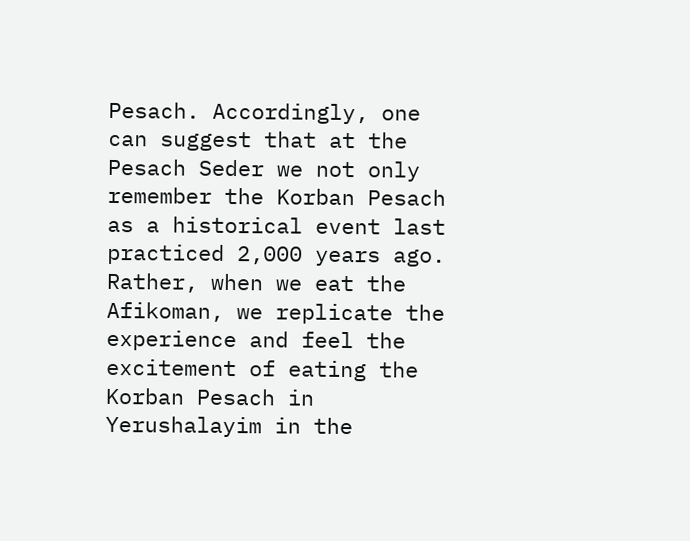Pesach. Accordingly, one can suggest that at the Pesach Seder we not only remember the Korban Pesach as a historical event last practiced 2,000 years ago. Rather, when we eat the Afikoman, we replicate the experience and feel the excitement of eating the Korban Pesach in Yerushalayim in the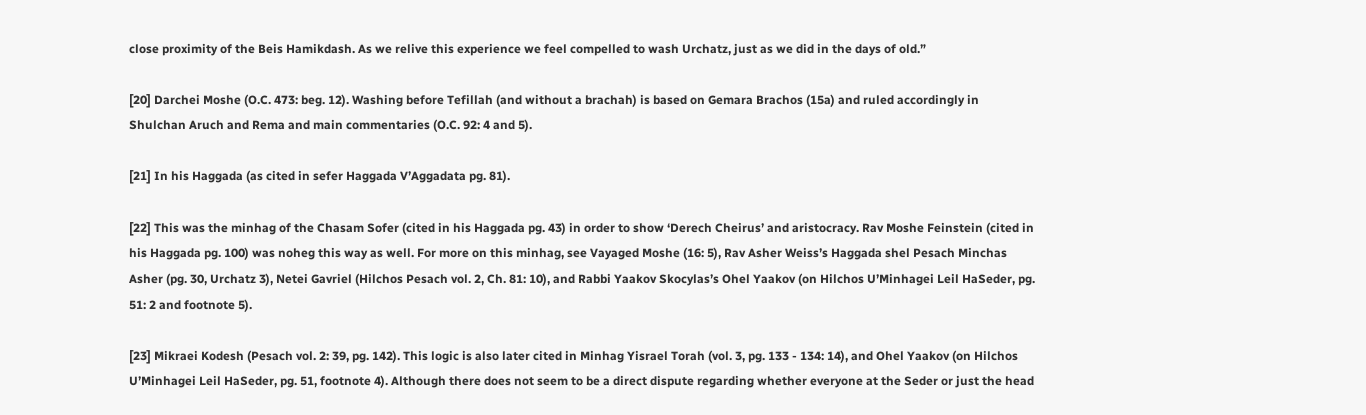close proximity of the Beis Hamikdash. As we relive this experience we feel compelled to wash Urchatz, just as we did in the days of old.”

[20] Darchei Moshe (O.C. 473: beg. 12). Washing before Tefillah (and without a brachah) is based on Gemara Brachos (15a) and ruled accordingly in Shulchan Aruch and Rema and main commentaries (O.C. 92: 4 and 5).

[21] In his Haggada (as cited in sefer Haggada V’Aggadata pg. 81).

[22] This was the minhag of the Chasam Sofer (cited in his Haggada pg. 43) in order to show ‘Derech Cheirus’ and aristocracy. Rav Moshe Feinstein (cited in his Haggada pg. 100) was noheg this way as well. For more on this minhag, see Vayaged Moshe (16: 5), Rav Asher Weiss’s Haggada shel Pesach Minchas Asher (pg. 30, Urchatz 3), Netei Gavriel (Hilchos Pesach vol. 2, Ch. 81: 10), and Rabbi Yaakov Skocylas’s Ohel Yaakov (on Hilchos U’Minhagei Leil HaSeder, pg. 51: 2 and footnote 5).

[23] Mikraei Kodesh (Pesach vol. 2: 39, pg. 142). This logic is also later cited in Minhag Yisrael Torah (vol. 3, pg. 133 - 134: 14), and Ohel Yaakov (on Hilchos U’Minhagei Leil HaSeder, pg. 51, footnote 4). Although there does not seem to be a direct dispute regarding whether everyone at the Seder or just the head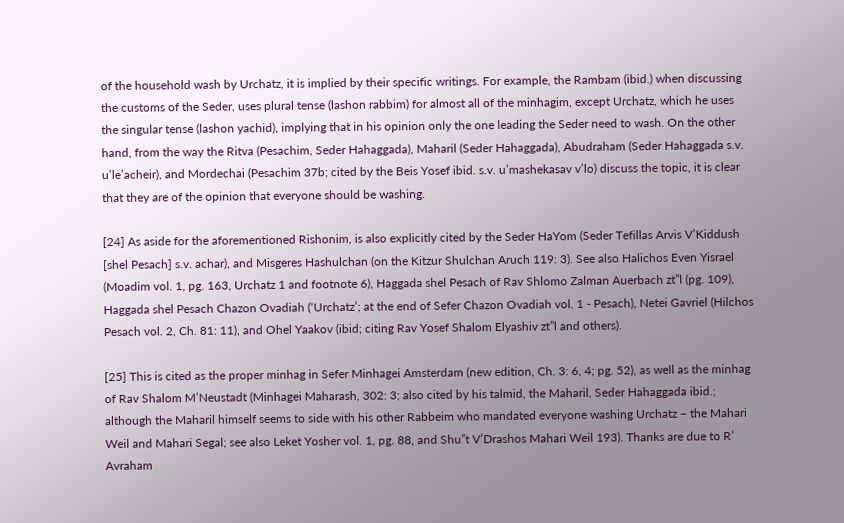of the household wash by Urchatz, it is implied by their specific writings. For example, the Rambam (ibid.) when discussing the customs of the Seder, uses plural tense (lashon rabbim) for almost all of the minhagim, except Urchatz, which he uses the singular tense (lashon yachid), implying that in his opinion only the one leading the Seder need to wash. On the other hand, from the way the Ritva (Pesachim, Seder Hahaggada), Maharil (Seder Hahaggada), Abudraham (Seder Hahaggada s.v. u’le’acheir), and Mordechai (Pesachim 37b; cited by the Beis Yosef ibid. s.v. u’mashekasav v’lo) discuss the topic, it is clear that they are of the opinion that everyone should be washing.

[24] As aside for the aforementioned Rishonim, is also explicitly cited by the Seder HaYom (Seder Tefillas Arvis V’Kiddush [shel Pesach] s.v. achar), and Misgeres Hashulchan (on the Kitzur Shulchan Aruch 119: 3). See also Halichos Even Yisrael (Moadim vol. 1, pg. 163, Urchatz 1 and footnote 6), Haggada shel Pesach of Rav Shlomo Zalman Auerbach zt”l (pg. 109), Haggada shel Pesach Chazon Ovadiah (‘Urchatz’; at the end of Sefer Chazon Ovadiah vol. 1 - Pesach), Netei Gavriel (Hilchos Pesach vol. 2, Ch. 81: 11), and Ohel Yaakov (ibid; citing Rav Yosef Shalom Elyashiv zt”l and others).

[25] This is cited as the proper minhag in Sefer Minhagei Amsterdam (new edition, Ch. 3: 6, 4; pg. 52), as well as the minhag of Rav Shalom M’Neustadt (Minhagei Maharash, 302: 3; also cited by his talmid, the Maharil, Seder Hahaggada ibid.; although the Maharil himself seems to side with his other Rabbeim who mandated everyone washing Urchatz – the Mahari Weil and Mahari Segal; see also Leket Yosher vol. 1, pg. 88, and Shu”t V’Drashos Mahari Weil 193). Thanks are due to R’ Avraham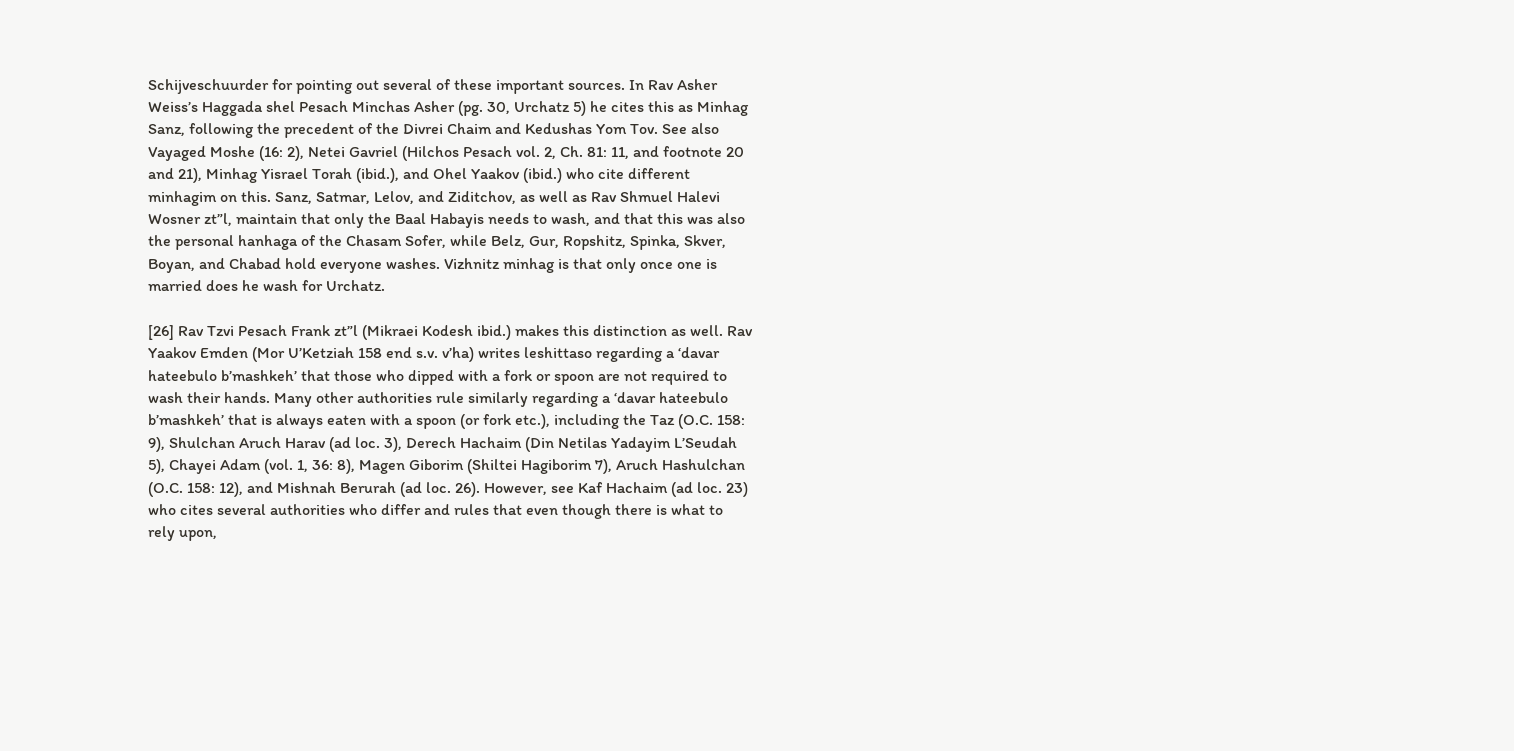Schijveschuurder for pointing out several of these important sources. In Rav Asher Weiss’s Haggada shel Pesach Minchas Asher (pg. 30, Urchatz 5) he cites this as Minhag Sanz, following the precedent of the Divrei Chaim and Kedushas Yom Tov. See also Vayaged Moshe (16: 2), Netei Gavriel (Hilchos Pesach vol. 2, Ch. 81: 11, and footnote 20 and 21), Minhag Yisrael Torah (ibid.), and Ohel Yaakov (ibid.) who cite different minhagim on this. Sanz, Satmar, Lelov, and Ziditchov, as well as Rav Shmuel Halevi Wosner zt”l, maintain that only the Baal Habayis needs to wash, and that this was also the personal hanhaga of the Chasam Sofer, while Belz, Gur, Ropshitz, Spinka, Skver, Boyan, and Chabad hold everyone washes. Vizhnitz minhag is that only once one is married does he wash for Urchatz.

[26] Rav Tzvi Pesach Frank zt”l (Mikraei Kodesh ibid.) makes this distinction as well. Rav Yaakov Emden (Mor U’Ketziah 158 end s.v. v’ha) writes leshittaso regarding a ‘davar hateebulo b’mashkeh’ that those who dipped with a fork or spoon are not required to wash their hands. Many other authorities rule similarly regarding a ‘davar hateebulo b’mashkeh’ that is always eaten with a spoon (or fork etc.), including the Taz (O.C. 158: 9), Shulchan Aruch Harav (ad loc. 3), Derech Hachaim (Din Netilas Yadayim L’Seudah 5), Chayei Adam (vol. 1, 36: 8), Magen Giborim (Shiltei Hagiborim 7), Aruch Hashulchan (O.C. 158: 12), and Mishnah Berurah (ad loc. 26). However, see Kaf Hachaim (ad loc. 23) who cites several authorities who differ and rules that even though there is what to rely upon,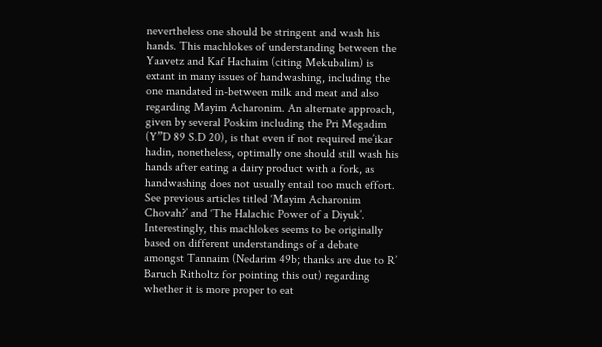nevertheless one should be stringent and wash his hands. This machlokes of understanding between the Yaavetz and Kaf Hachaim (citing Mekubalim) is extant in many issues of handwashing, including the one mandated in-between milk and meat and also regarding Mayim Acharonim. An alternate approach, given by several Poskim including the Pri Megadim (Y”D 89 S.D 20), is that even if not required me’ikar hadin, nonetheless, optimally one should still wash his hands after eating a dairy product with a fork, as handwashing does not usually entail too much effort. See previous articles titled ‘Mayim Acharonim Chovah?’ and ‘The Halachic Power of a Diyuk’. Interestingly, this machlokes seems to be originally based on different understandings of a debate amongst Tannaim (Nedarim 49b; thanks are due to R’ Baruch Ritholtz for pointing this out) regarding whether it is more proper to eat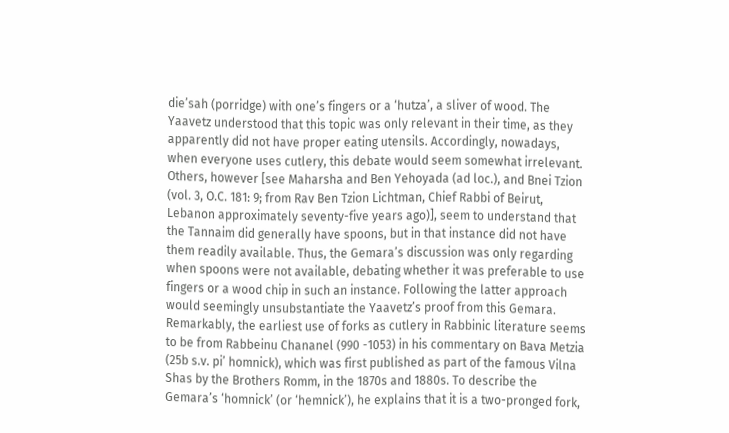die’sah (porridge) with one’s fingers or a ‘hutza’, a sliver of wood. The Yaavetz understood that this topic was only relevant in their time, as they apparently did not have proper eating utensils. Accordingly, nowadays, when everyone uses cutlery, this debate would seem somewhat irrelevant. Others, however [see Maharsha and Ben Yehoyada (ad loc.), and Bnei Tzion (vol. 3, O.C. 181: 9; from Rav Ben Tzion Lichtman, Chief Rabbi of Beirut, Lebanon approximately seventy-five years ago)], seem to understand that the Tannaim did generally have spoons, but in that instance did not have them readily available. Thus, the Gemara’s discussion was only regarding when spoons were not available, debating whether it was preferable to use fingers or a wood chip in such an instance. Following the latter approach would seemingly unsubstantiate the Yaavetz’s proof from this Gemara. Remarkably, the earliest use of forks as cutlery in Rabbinic literature seems to be from Rabbeinu Chananel (990 -1053) in his commentary on Bava Metzia (25b s.v. pi’ homnick), which was first published as part of the famous Vilna Shas by the Brothers Romm, in the 1870s and 1880s. To describe the Gemara’s ‘homnick’ (or ‘hemnick’), he explains that it is a two-pronged fork,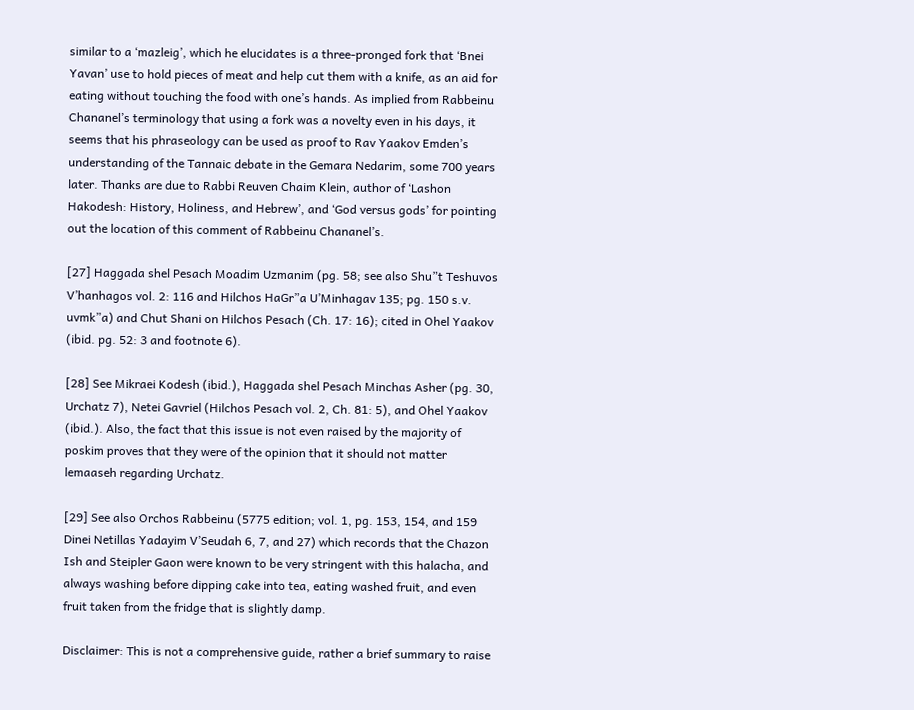similar to a ‘mazleig’, which he elucidates is a three-pronged fork that ‘Bnei Yavan’ use to hold pieces of meat and help cut them with a knife, as an aid for eating without touching the food with one’s hands. As implied from Rabbeinu Chananel’s terminology that using a fork was a novelty even in his days, it seems that his phraseology can be used as proof to Rav Yaakov Emden’s understanding of the Tannaic debate in the Gemara Nedarim, some 700 years later. Thanks are due to Rabbi Reuven Chaim Klein, author of ‘Lashon Hakodesh: History, Holiness, and Hebrew’, and ‘God versus gods’ for pointing out the location of this comment of Rabbeinu Chananel’s.

[27] Haggada shel Pesach Moadim Uzmanim (pg. 58; see also Shu”t Teshuvos V’hanhagos vol. 2: 116 and Hilchos HaGr”a U’Minhagav 135; pg. 150 s.v. uvmk”a) and Chut Shani on Hilchos Pesach (Ch. 17: 16); cited in Ohel Yaakov (ibid. pg. 52: 3 and footnote 6).

[28] See Mikraei Kodesh (ibid.), Haggada shel Pesach Minchas Asher (pg. 30, Urchatz 7), Netei Gavriel (Hilchos Pesach vol. 2, Ch. 81: 5), and Ohel Yaakov (ibid.). Also, the fact that this issue is not even raised by the majority of poskim proves that they were of the opinion that it should not matter lemaaseh regarding Urchatz.

[29] See also Orchos Rabbeinu (5775 edition; vol. 1, pg. 153, 154, and 159 Dinei Netillas Yadayim V’Seudah 6, 7, and 27) which records that the Chazon Ish and Steipler Gaon were known to be very stringent with this halacha, and always washing before dipping cake into tea, eating washed fruit, and even fruit taken from the fridge that is slightly damp.

Disclaimer: This is not a comprehensive guide, rather a brief summary to raise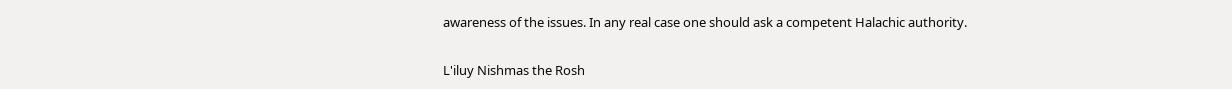awareness of the issues. In any real case one should ask a competent Halachic authority.

L'iluy Nishmas the Rosh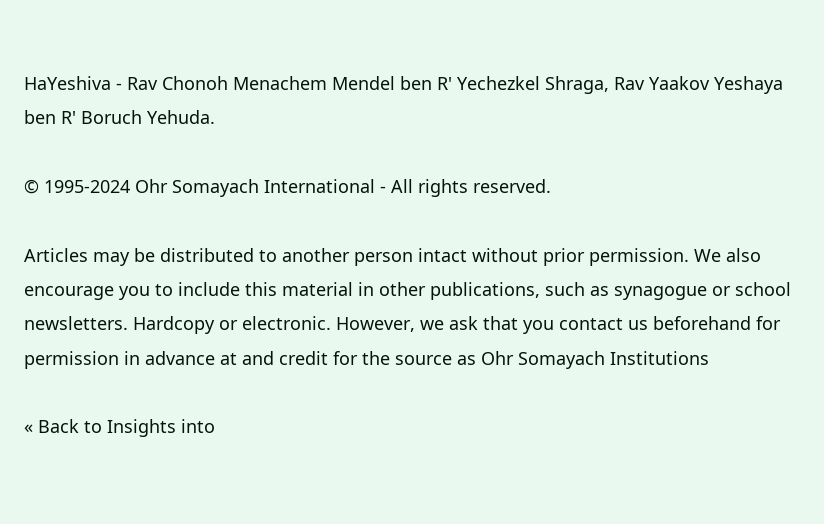HaYeshiva - Rav Chonoh Menachem Mendel ben R' Yechezkel Shraga, Rav Yaakov Yeshaya ben R' Boruch Yehuda.

© 1995-2024 Ohr Somayach International - All rights reserved.

Articles may be distributed to another person intact without prior permission. We also encourage you to include this material in other publications, such as synagogue or school newsletters. Hardcopy or electronic. However, we ask that you contact us beforehand for permission in advance at and credit for the source as Ohr Somayach Institutions

« Back to Insights into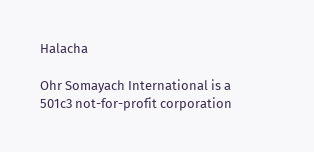Halacha

Ohr Somayach International is a 501c3 not-for-profit corporation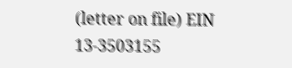(letter on file) EIN 13-3503155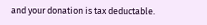and your donation is tax deductable.